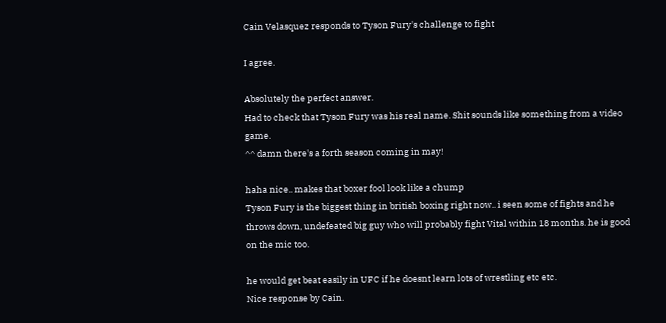Cain Velasquez responds to Tyson Fury's challenge to fight

I agree.

Absolutely the perfect answer.
Had to check that Tyson Fury was his real name. Shit sounds like something from a video game.
^^ damn there's a forth season coming in may!

haha nice.. makes that boxer fool look like a chump
Tyson Fury is the biggest thing in british boxing right now.. i seen some of fights and he throws down, undefeated big guy who will probably fight Vital within 18 months. he is good on the mic too.

he would get beat easily in UFC if he doesnt learn lots of wrestling etc etc.
Nice response by Cain.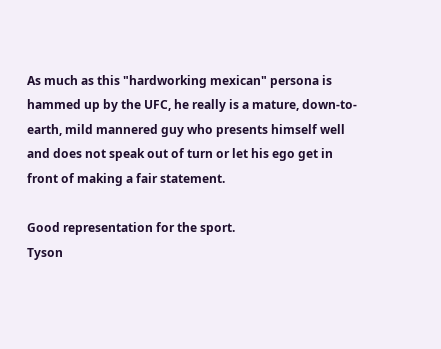As much as this "hardworking mexican" persona is hammed up by the UFC, he really is a mature, down-to-earth, mild mannered guy who presents himself well and does not speak out of turn or let his ego get in front of making a fair statement.

Good representation for the sport.
Tyson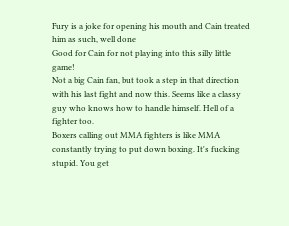Fury is a joke for opening his mouth and Cain treated him as such, well done
Good for Cain for not playing into this silly little game!
Not a big Cain fan, but took a step in that direction with his last fight and now this. Seems like a classy guy who knows how to handle himself. Hell of a fighter too.
Boxers calling out MMA fighters is like MMA constantly trying to put down boxing. It's fucking stupid. You get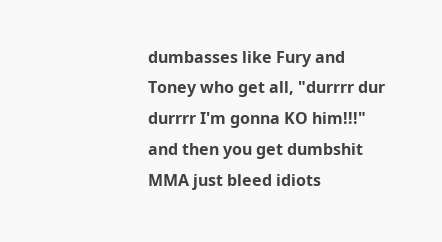dumbasses like Fury and Toney who get all, "durrrr dur durrrr I'm gonna KO him!!!" and then you get dumbshit MMA just bleed idiots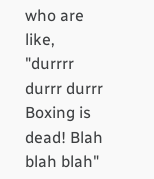who are like, "durrrr durrr durrr Boxing is dead! Blah blah blah"